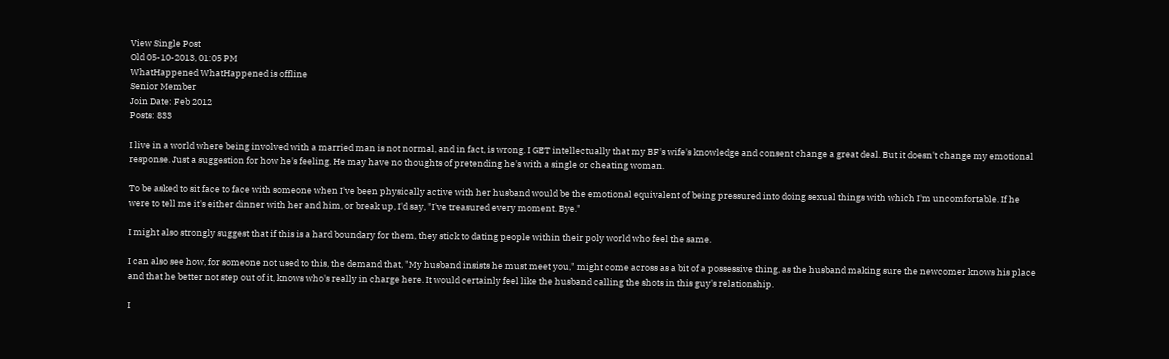View Single Post
Old 05-10-2013, 01:05 PM
WhatHappened WhatHappened is offline
Senior Member
Join Date: Feb 2012
Posts: 833

I live in a world where being involved with a married man is not normal, and in fact, is wrong. I GET intellectually that my BF's wife's knowledge and consent change a great deal. But it doesn't change my emotional response. Just a suggestion for how he's feeling. He may have no thoughts of pretending he's with a single or cheating woman.

To be asked to sit face to face with someone when I've been physically active with her husband would be the emotional equivalent of being pressured into doing sexual things with which I'm uncomfortable. If he were to tell me it's either dinner with her and him, or break up, I'd say, "I've treasured every moment. Bye."

I might also strongly suggest that if this is a hard boundary for them, they stick to dating people within their poly world who feel the same.

I can also see how, for someone not used to this, the demand that, "My husband insists he must meet you," might come across as a bit of a possessive thing, as the husband making sure the newcomer knows his place and that he better not step out of it, knows who's really in charge here. It would certainly feel like the husband calling the shots in this guy's relationship.

I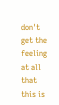don't get the feeling at all that this is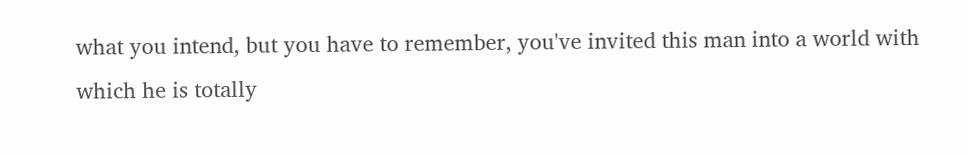what you intend, but you have to remember, you've invited this man into a world with which he is totally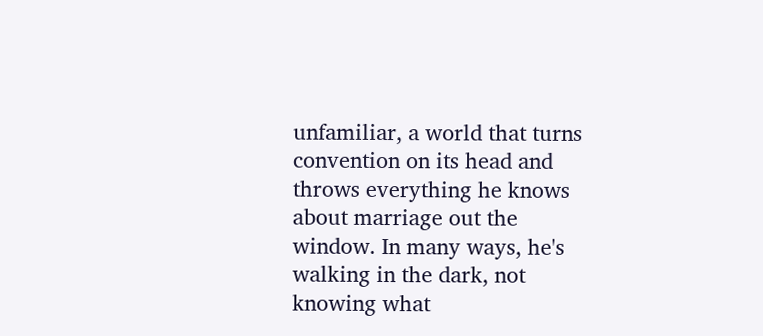unfamiliar, a world that turns convention on its head and throws everything he knows about marriage out the window. In many ways, he's walking in the dark, not knowing what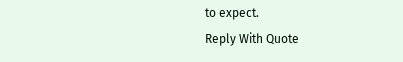to expect.
Reply With Quote